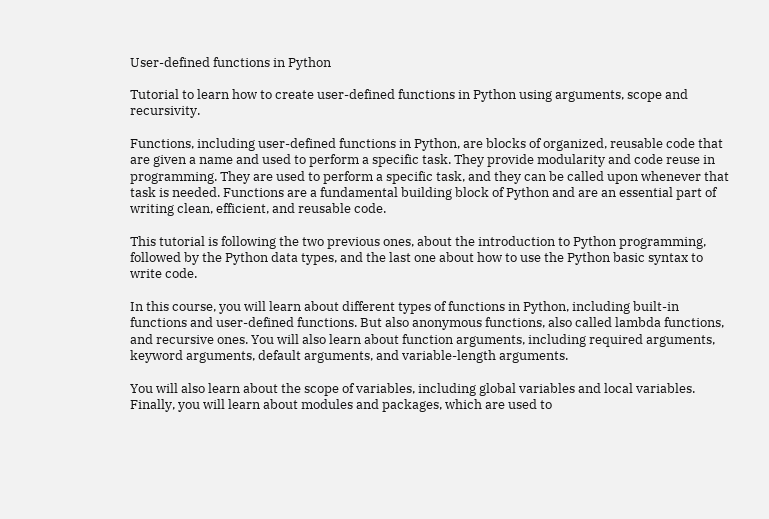User-defined functions in Python

Tutorial to learn how to create user-defined functions in Python using arguments, scope and recursivity.

Functions, including user-defined functions in Python, are blocks of organized, reusable code that are given a name and used to perform a specific task. They provide modularity and code reuse in programming. They are used to perform a specific task, and they can be called upon whenever that task is needed. Functions are a fundamental building block of Python and are an essential part of writing clean, efficient, and reusable code.

This tutorial is following the two previous ones, about the introduction to Python programming, followed by the Python data types, and the last one about how to use the Python basic syntax to write code.

In this course, you will learn about different types of functions in Python, including built-in functions and user-defined functions. But also anonymous functions, also called lambda functions, and recursive ones. You will also learn about function arguments, including required arguments, keyword arguments, default arguments, and variable-length arguments.

You will also learn about the scope of variables, including global variables and local variables. Finally, you will learn about modules and packages, which are used to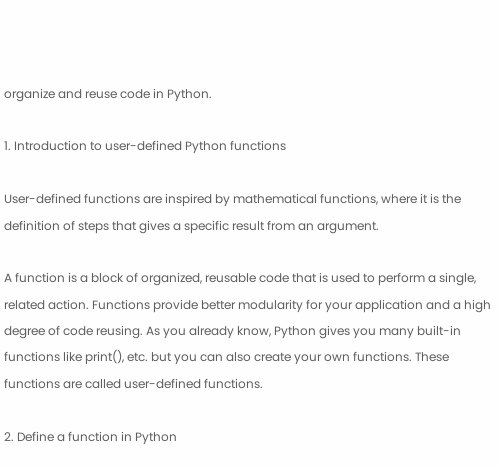organize and reuse code in Python.

1. Introduction to user-defined Python functions

User-defined functions are inspired by mathematical functions, where it is the definition of steps that gives a specific result from an argument.

A function is a block of organized, reusable code that is used to perform a single, related action. Functions provide better modularity for your application and a high degree of code reusing. As you already know, Python gives you many built-in functions like print(), etc. but you can also create your own functions. These functions are called user-defined functions.

2. Define a function in Python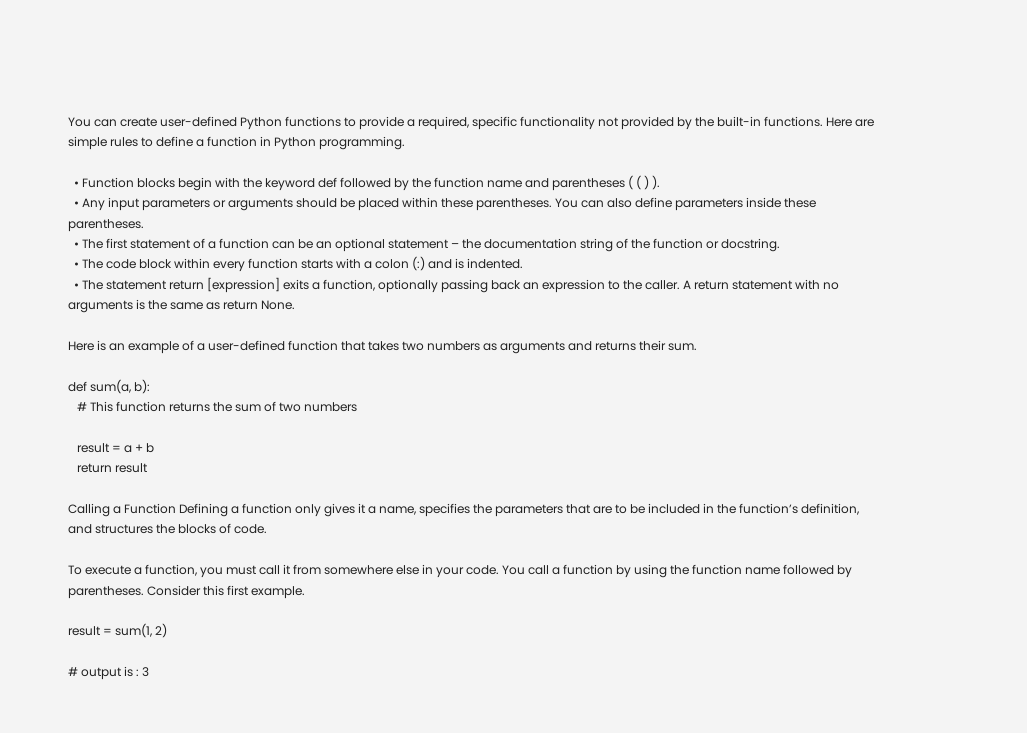You can create user-defined Python functions to provide a required, specific functionality not provided by the built-in functions. Here are simple rules to define a function in Python programming.

  • Function blocks begin with the keyword def followed by the function name and parentheses ( ( ) ).
  • Any input parameters or arguments should be placed within these parentheses. You can also define parameters inside these parentheses.
  • The first statement of a function can be an optional statement – the documentation string of the function or docstring.
  • The code block within every function starts with a colon (:) and is indented.
  • The statement return [expression] exits a function, optionally passing back an expression to the caller. A return statement with no arguments is the same as return None.

Here is an example of a user-defined function that takes two numbers as arguments and returns their sum.

def sum(a, b):
   # This function returns the sum of two numbers

   result = a + b
   return result

Calling a Function Defining a function only gives it a name, specifies the parameters that are to be included in the function’s definition, and structures the blocks of code.

To execute a function, you must call it from somewhere else in your code. You call a function by using the function name followed by parentheses. Consider this first example.

result = sum(1, 2)

# output is : 3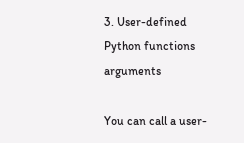3. User-defined Python functions arguments

You can call a user-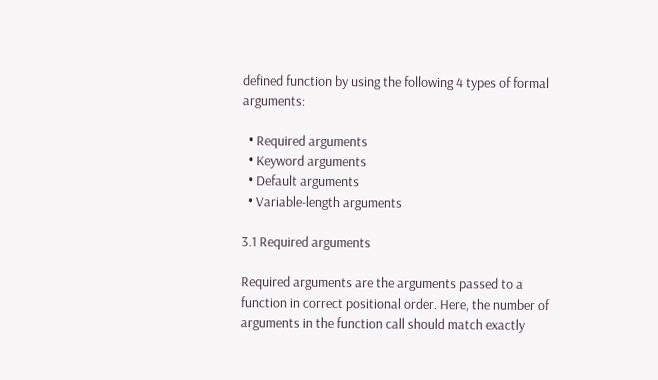defined function by using the following 4 types of formal arguments:

  • Required arguments
  • Keyword arguments
  • Default arguments
  • Variable-length arguments

3.1 Required arguments

Required arguments are the arguments passed to a function in correct positional order. Here, the number of arguments in the function call should match exactly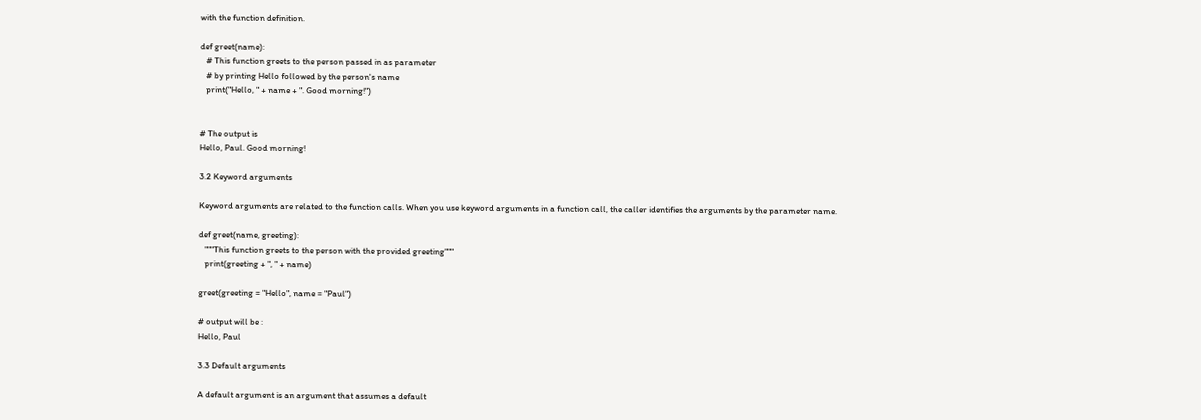with the function definition.

def greet(name):
   # This function greets to the person passed in as parameter
   # by printing Hello followed by the person's name
   print("Hello, " + name + ". Good morning!")


# The output is
Hello, Paul. Good morning!

3.2 Keyword arguments

Keyword arguments are related to the function calls. When you use keyword arguments in a function call, the caller identifies the arguments by the parameter name.

def greet(name, greeting):
   """This function greets to the person with the provided greeting"""
   print(greeting + ", " + name)

greet(greeting = "Hello", name = "Paul")

# output will be :
Hello, Paul

3.3 Default arguments

A default argument is an argument that assumes a default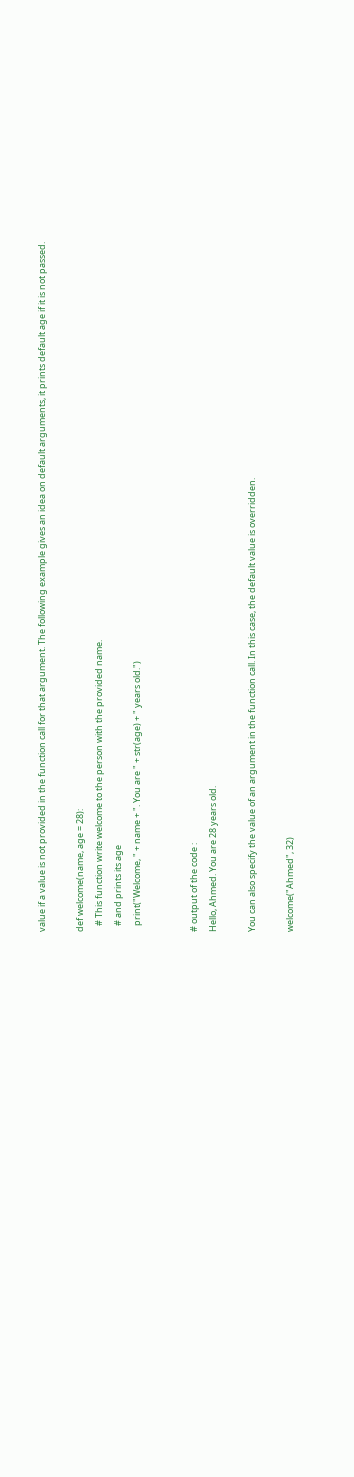value if a value is not provided in the function call for that argument. The following example gives an idea on default arguments, it prints default age if it is not passed.

def welcome(name, age = 28):
   # This function write welcome to the person with the provided name.
   # and prints its age
   print("Welcome, " + name + ". You are " + str(age) + " years old.")


# output of the code :
Hello, Ahmed. You are 28 years old.

You can also specify the value of an argument in the function call. In this case, the default value is overridden.

welcome("Ahmed", 32)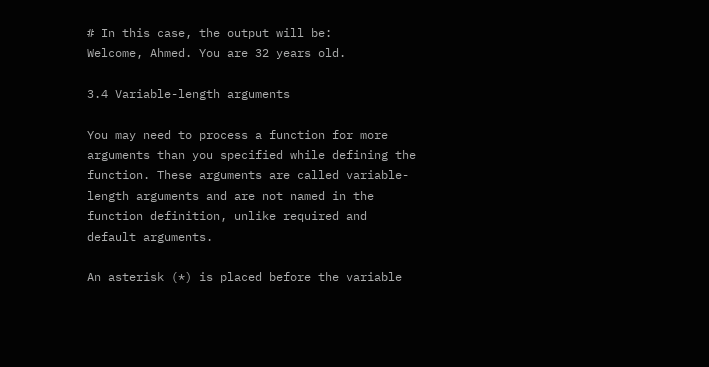# In this case, the output will be:
Welcome, Ahmed. You are 32 years old.

3.4 Variable-length arguments

You may need to process a function for more arguments than you specified while defining the function. These arguments are called variable-length arguments and are not named in the function definition, unlike required and default arguments.

An asterisk (*) is placed before the variable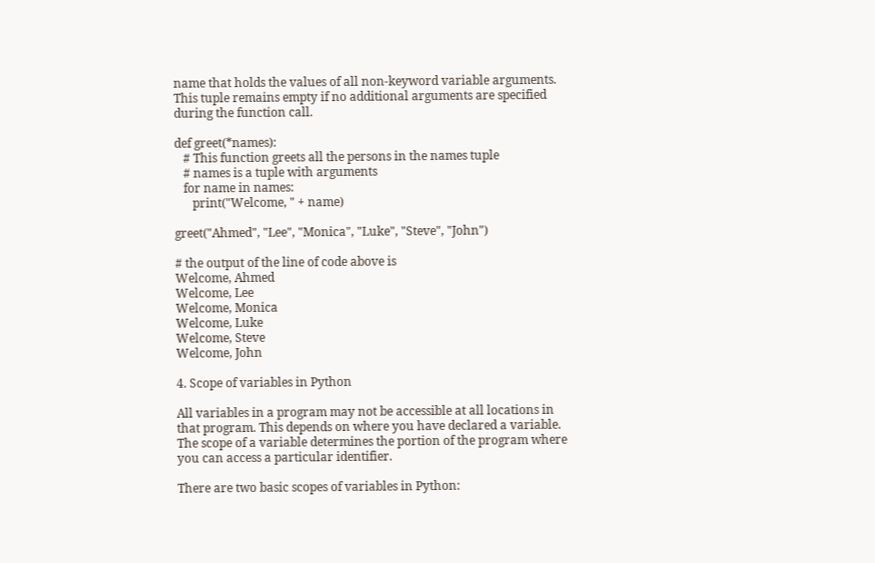name that holds the values of all non-keyword variable arguments. This tuple remains empty if no additional arguments are specified during the function call.

def greet(*names):
   # This function greets all the persons in the names tuple
   # names is a tuple with arguments
   for name in names:
      print("Welcome, " + name)

greet("Ahmed", "Lee", "Monica", "Luke", "Steve", "John")

# the output of the line of code above is
Welcome, Ahmed
Welcome, Lee
Welcome, Monica
Welcome, Luke
Welcome, Steve
Welcome, John

4. Scope of variables in Python

All variables in a program may not be accessible at all locations in that program. This depends on where you have declared a variable. The scope of a variable determines the portion of the program where you can access a particular identifier.

There are two basic scopes of variables in Python: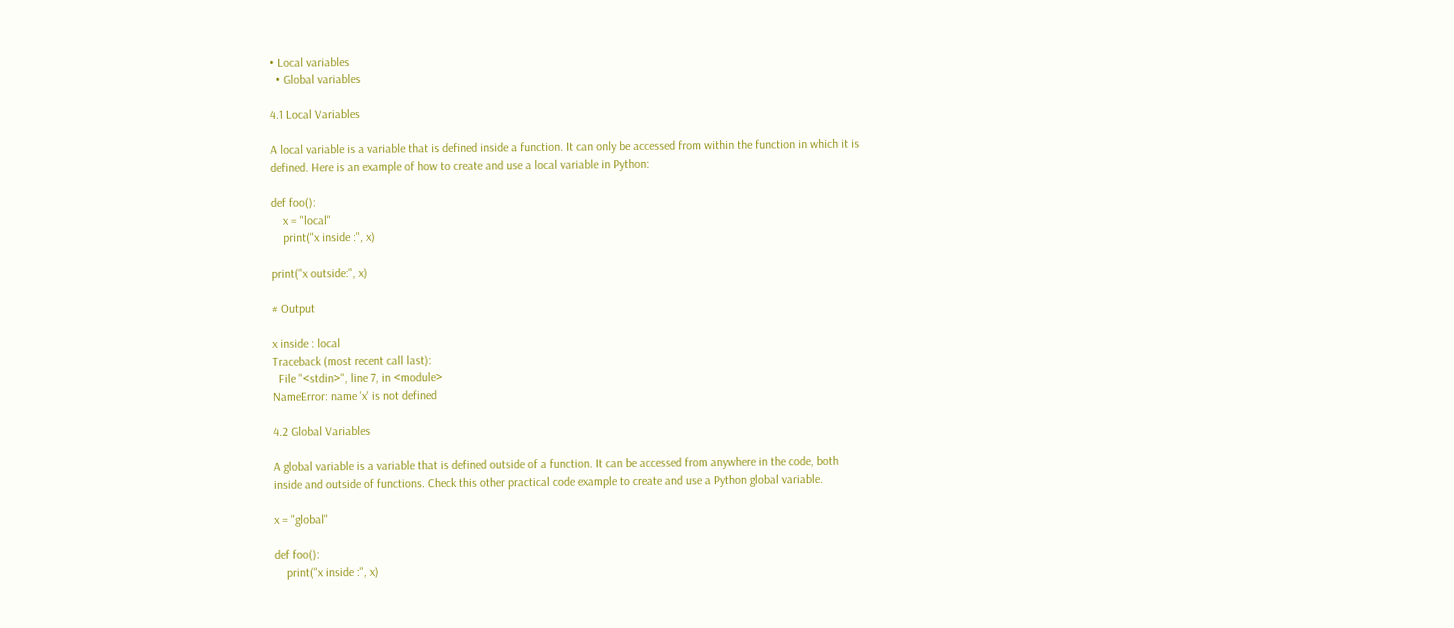• Local variables
  • Global variables

4.1 Local Variables

A local variable is a variable that is defined inside a function. It can only be accessed from within the function in which it is defined. Here is an example of how to create and use a local variable in Python:

def foo():
    x = "local"
    print("x inside :", x)

print("x outside:", x)

# Output

x inside : local
Traceback (most recent call last):
  File "<stdin>", line 7, in <module>
NameError: name 'x' is not defined

4.2 Global Variables

A global variable is a variable that is defined outside of a function. It can be accessed from anywhere in the code, both inside and outside of functions. Check this other practical code example to create and use a Python global variable.

x = "global"

def foo():
    print("x inside :", x)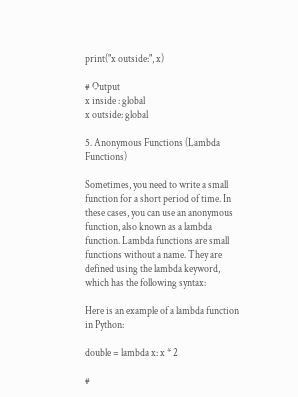print("x outside:", x)

# Output
x inside : global
x outside: global

5. Anonymous Functions (Lambda Functions)

Sometimes, you need to write a small function for a short period of time. In these cases, you can use an anonymous function, also known as a lambda function. Lambda functions are small functions without a name. They are defined using the lambda keyword, which has the following syntax:

Here is an example of a lambda function in Python:

double = lambda x: x * 2

#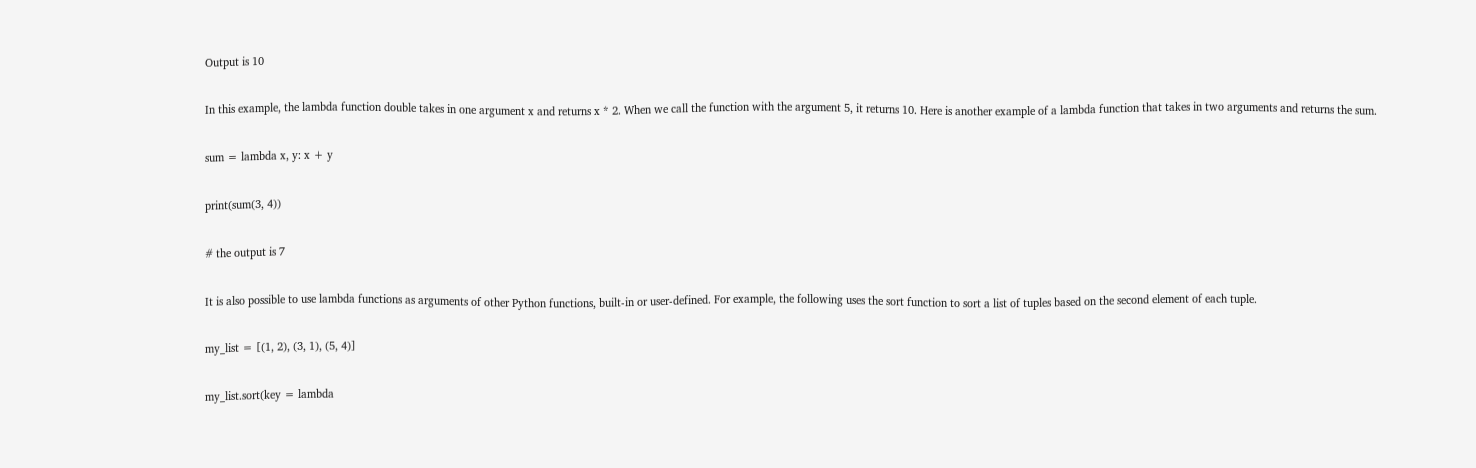Output is 10

In this example, the lambda function double takes in one argument x and returns x * 2. When we call the function with the argument 5, it returns 10. Here is another example of a lambda function that takes in two arguments and returns the sum.

sum = lambda x, y: x + y

print(sum(3, 4))

# the output is 7

It is also possible to use lambda functions as arguments of other Python functions, built-in or user-defined. For example, the following uses the sort function to sort a list of tuples based on the second element of each tuple.

my_list = [(1, 2), (3, 1), (5, 4)]

my_list.sort(key = lambda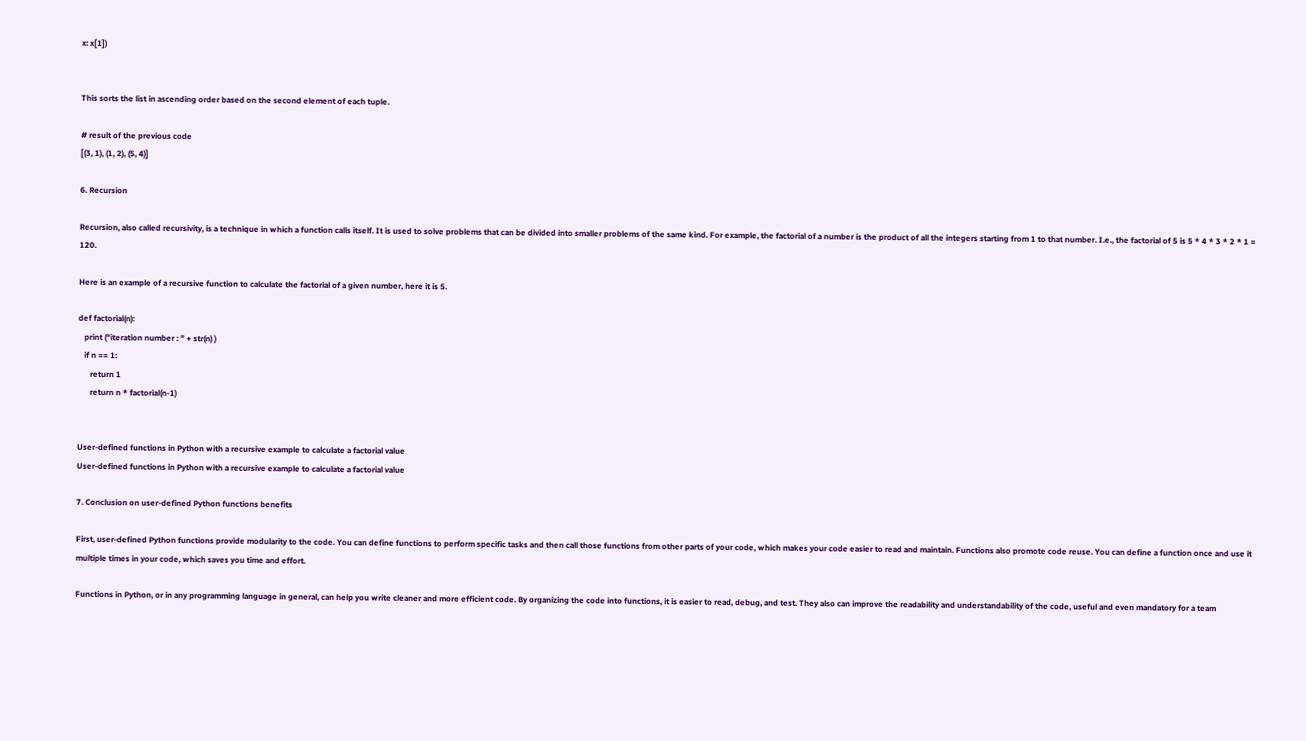x: x[1])


This sorts the list in ascending order based on the second element of each tuple.

# result of the previous code
[(3, 1), (1, 2), (5, 4)]

6. Recursion

Recursion, also called recursivity, is a technique in which a function calls itself. It is used to solve problems that can be divided into smaller problems of the same kind. For example, the factorial of a number is the product of all the integers starting from 1 to that number. I.e., the factorial of 5 is 5 * 4 * 3 * 2 * 1 = 120.

Here is an example of a recursive function to calculate the factorial of a given number, here it is 5.

def factorial(n):
   print ("iteration number : " + str(n) )
   if n == 1:
      return 1
      return n * factorial(n-1)


User-defined functions in Python with a recursive example to calculate a factorial value
User-defined functions in Python with a recursive example to calculate a factorial value

7. Conclusion on user-defined Python functions benefits

First, user-defined Python functions provide modularity to the code. You can define functions to perform specific tasks and then call those functions from other parts of your code, which makes your code easier to read and maintain. Functions also promote code reuse. You can define a function once and use it multiple times in your code, which saves you time and effort.

Functions in Python, or in any programming language in general, can help you write cleaner and more efficient code. By organizing the code into functions, it is easier to read, debug, and test. They also can improve the readability and understandability of the code, useful and even mandatory for a team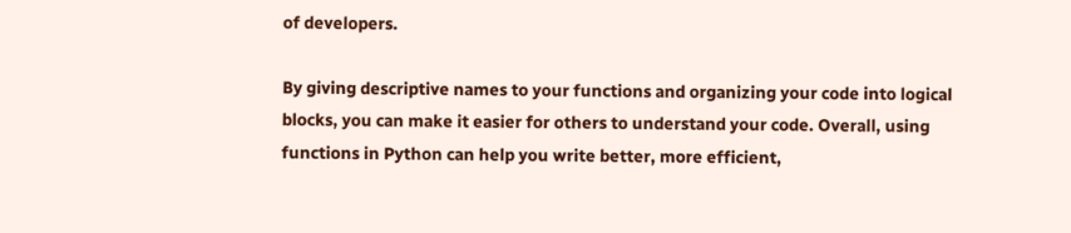of developers.

By giving descriptive names to your functions and organizing your code into logical blocks, you can make it easier for others to understand your code. Overall, using functions in Python can help you write better, more efficient,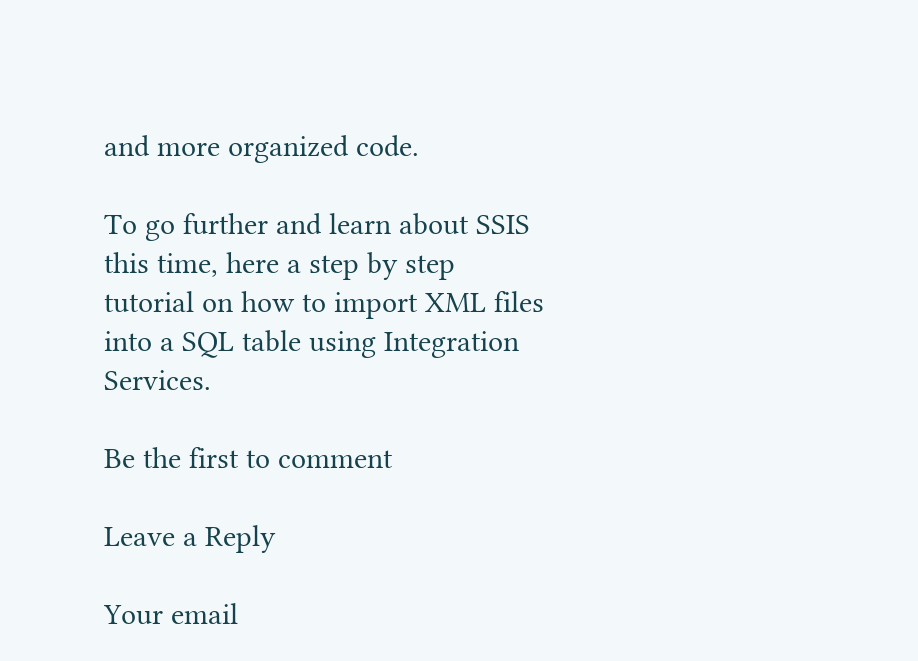and more organized code.

To go further and learn about SSIS this time, here a step by step tutorial on how to import XML files into a SQL table using Integration Services.

Be the first to comment

Leave a Reply

Your email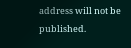address will not be published.